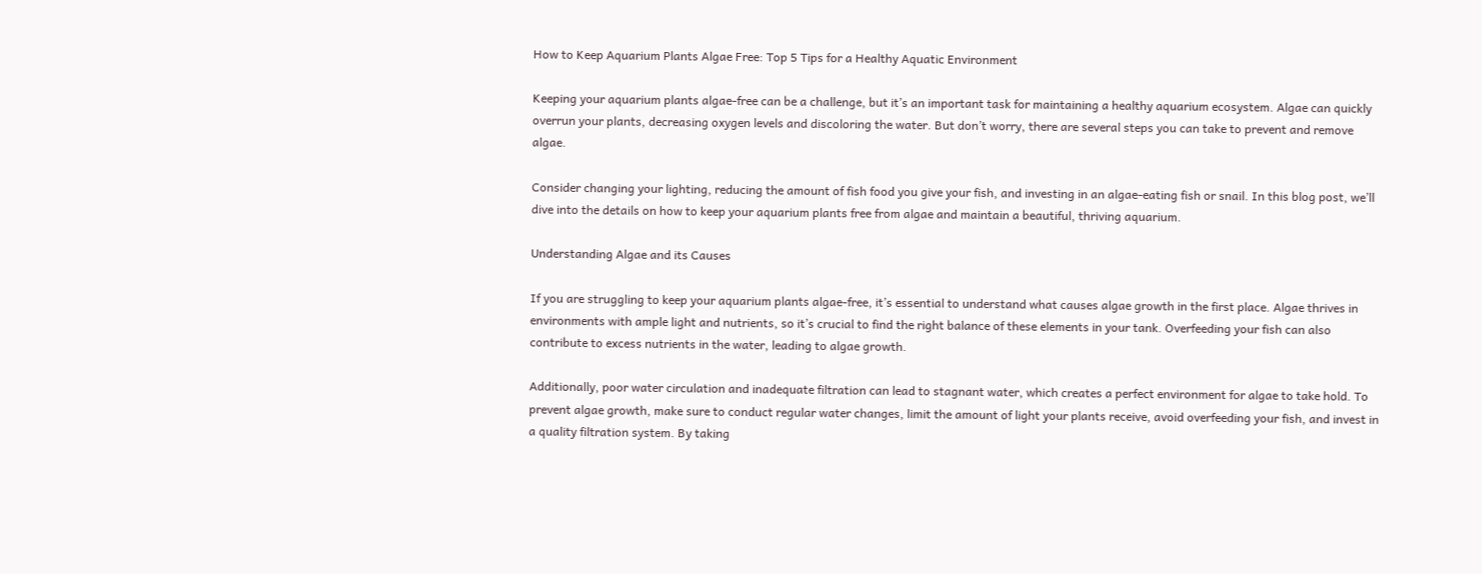How to Keep Aquarium Plants Algae Free: Top 5 Tips for a Healthy Aquatic Environment

Keeping your aquarium plants algae-free can be a challenge, but it’s an important task for maintaining a healthy aquarium ecosystem. Algae can quickly overrun your plants, decreasing oxygen levels and discoloring the water. But don’t worry, there are several steps you can take to prevent and remove algae.

Consider changing your lighting, reducing the amount of fish food you give your fish, and investing in an algae-eating fish or snail. In this blog post, we’ll dive into the details on how to keep your aquarium plants free from algae and maintain a beautiful, thriving aquarium.

Understanding Algae and its Causes

If you are struggling to keep your aquarium plants algae-free, it’s essential to understand what causes algae growth in the first place. Algae thrives in environments with ample light and nutrients, so it’s crucial to find the right balance of these elements in your tank. Overfeeding your fish can also contribute to excess nutrients in the water, leading to algae growth.

Additionally, poor water circulation and inadequate filtration can lead to stagnant water, which creates a perfect environment for algae to take hold. To prevent algae growth, make sure to conduct regular water changes, limit the amount of light your plants receive, avoid overfeeding your fish, and invest in a quality filtration system. By taking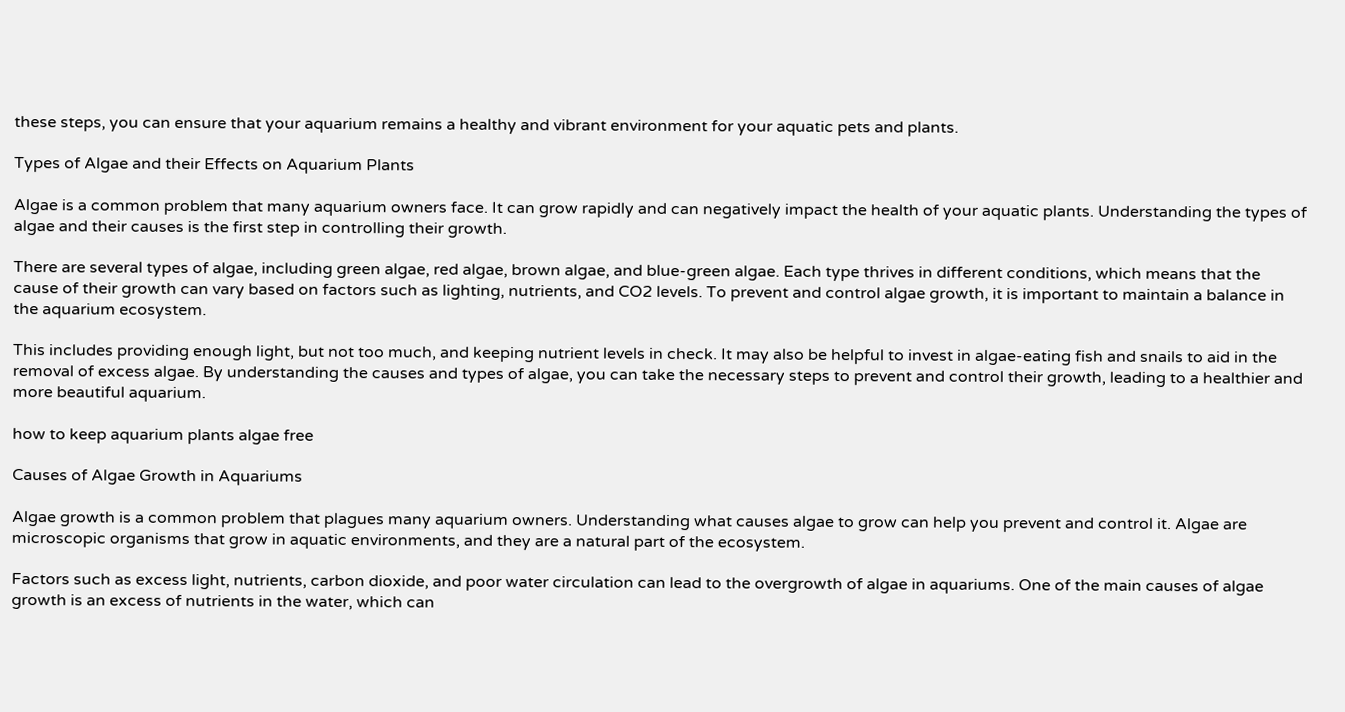these steps, you can ensure that your aquarium remains a healthy and vibrant environment for your aquatic pets and plants.

Types of Algae and their Effects on Aquarium Plants

Algae is a common problem that many aquarium owners face. It can grow rapidly and can negatively impact the health of your aquatic plants. Understanding the types of algae and their causes is the first step in controlling their growth.

There are several types of algae, including green algae, red algae, brown algae, and blue-green algae. Each type thrives in different conditions, which means that the cause of their growth can vary based on factors such as lighting, nutrients, and CO2 levels. To prevent and control algae growth, it is important to maintain a balance in the aquarium ecosystem.

This includes providing enough light, but not too much, and keeping nutrient levels in check. It may also be helpful to invest in algae-eating fish and snails to aid in the removal of excess algae. By understanding the causes and types of algae, you can take the necessary steps to prevent and control their growth, leading to a healthier and more beautiful aquarium.

how to keep aquarium plants algae free

Causes of Algae Growth in Aquariums

Algae growth is a common problem that plagues many aquarium owners. Understanding what causes algae to grow can help you prevent and control it. Algae are microscopic organisms that grow in aquatic environments, and they are a natural part of the ecosystem.

Factors such as excess light, nutrients, carbon dioxide, and poor water circulation can lead to the overgrowth of algae in aquariums. One of the main causes of algae growth is an excess of nutrients in the water, which can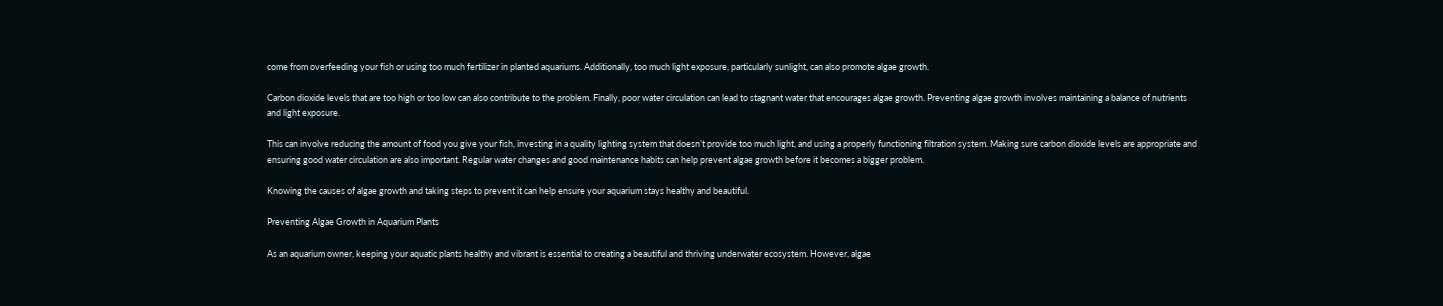come from overfeeding your fish or using too much fertilizer in planted aquariums. Additionally, too much light exposure, particularly sunlight, can also promote algae growth.

Carbon dioxide levels that are too high or too low can also contribute to the problem. Finally, poor water circulation can lead to stagnant water that encourages algae growth. Preventing algae growth involves maintaining a balance of nutrients and light exposure.

This can involve reducing the amount of food you give your fish, investing in a quality lighting system that doesn’t provide too much light, and using a properly functioning filtration system. Making sure carbon dioxide levels are appropriate and ensuring good water circulation are also important. Regular water changes and good maintenance habits can help prevent algae growth before it becomes a bigger problem.

Knowing the causes of algae growth and taking steps to prevent it can help ensure your aquarium stays healthy and beautiful.

Preventing Algae Growth in Aquarium Plants

As an aquarium owner, keeping your aquatic plants healthy and vibrant is essential to creating a beautiful and thriving underwater ecosystem. However, algae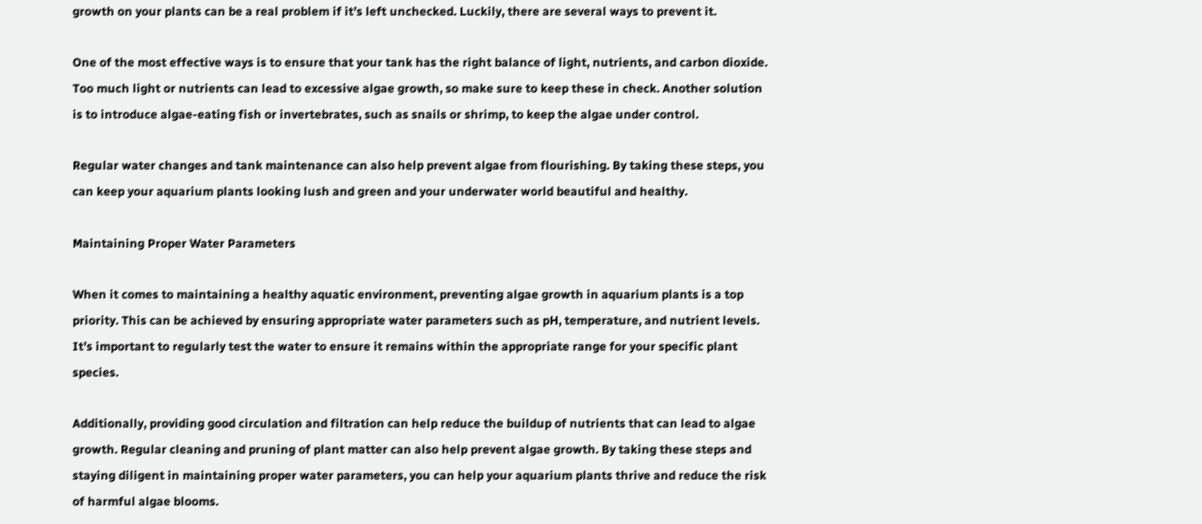growth on your plants can be a real problem if it’s left unchecked. Luckily, there are several ways to prevent it.

One of the most effective ways is to ensure that your tank has the right balance of light, nutrients, and carbon dioxide. Too much light or nutrients can lead to excessive algae growth, so make sure to keep these in check. Another solution is to introduce algae-eating fish or invertebrates, such as snails or shrimp, to keep the algae under control.

Regular water changes and tank maintenance can also help prevent algae from flourishing. By taking these steps, you can keep your aquarium plants looking lush and green and your underwater world beautiful and healthy.

Maintaining Proper Water Parameters

When it comes to maintaining a healthy aquatic environment, preventing algae growth in aquarium plants is a top priority. This can be achieved by ensuring appropriate water parameters such as pH, temperature, and nutrient levels. It’s important to regularly test the water to ensure it remains within the appropriate range for your specific plant species.

Additionally, providing good circulation and filtration can help reduce the buildup of nutrients that can lead to algae growth. Regular cleaning and pruning of plant matter can also help prevent algae growth. By taking these steps and staying diligent in maintaining proper water parameters, you can help your aquarium plants thrive and reduce the risk of harmful algae blooms.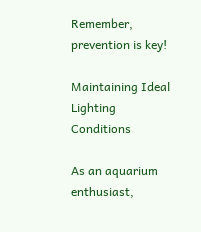Remember, prevention is key!

Maintaining Ideal Lighting Conditions

As an aquarium enthusiast,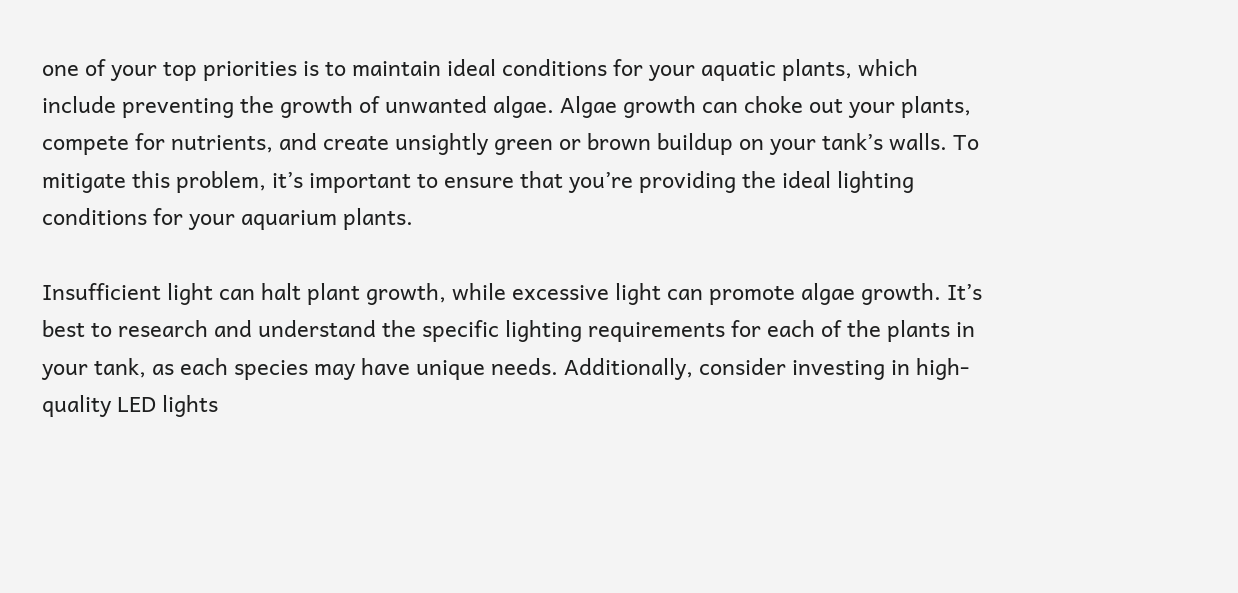one of your top priorities is to maintain ideal conditions for your aquatic plants, which include preventing the growth of unwanted algae. Algae growth can choke out your plants, compete for nutrients, and create unsightly green or brown buildup on your tank’s walls. To mitigate this problem, it’s important to ensure that you’re providing the ideal lighting conditions for your aquarium plants.

Insufficient light can halt plant growth, while excessive light can promote algae growth. It’s best to research and understand the specific lighting requirements for each of the plants in your tank, as each species may have unique needs. Additionally, consider investing in high-quality LED lights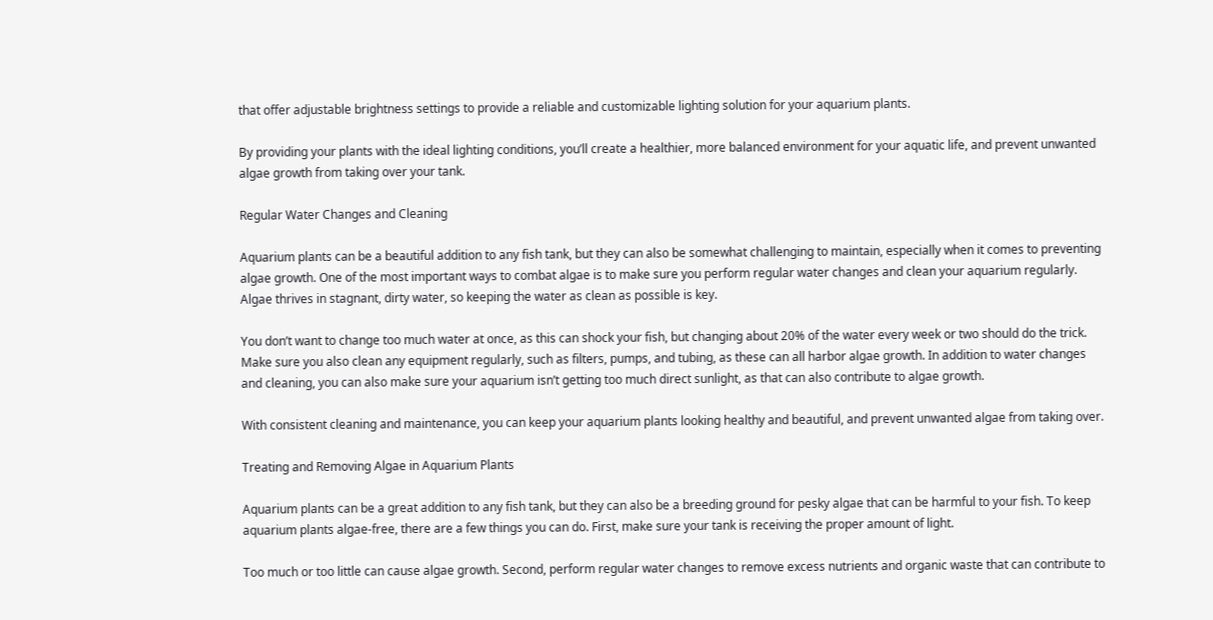that offer adjustable brightness settings to provide a reliable and customizable lighting solution for your aquarium plants.

By providing your plants with the ideal lighting conditions, you’ll create a healthier, more balanced environment for your aquatic life, and prevent unwanted algae growth from taking over your tank.

Regular Water Changes and Cleaning

Aquarium plants can be a beautiful addition to any fish tank, but they can also be somewhat challenging to maintain, especially when it comes to preventing algae growth. One of the most important ways to combat algae is to make sure you perform regular water changes and clean your aquarium regularly. Algae thrives in stagnant, dirty water, so keeping the water as clean as possible is key.

You don’t want to change too much water at once, as this can shock your fish, but changing about 20% of the water every week or two should do the trick. Make sure you also clean any equipment regularly, such as filters, pumps, and tubing, as these can all harbor algae growth. In addition to water changes and cleaning, you can also make sure your aquarium isn’t getting too much direct sunlight, as that can also contribute to algae growth.

With consistent cleaning and maintenance, you can keep your aquarium plants looking healthy and beautiful, and prevent unwanted algae from taking over.

Treating and Removing Algae in Aquarium Plants

Aquarium plants can be a great addition to any fish tank, but they can also be a breeding ground for pesky algae that can be harmful to your fish. To keep aquarium plants algae-free, there are a few things you can do. First, make sure your tank is receiving the proper amount of light.

Too much or too little can cause algae growth. Second, perform regular water changes to remove excess nutrients and organic waste that can contribute to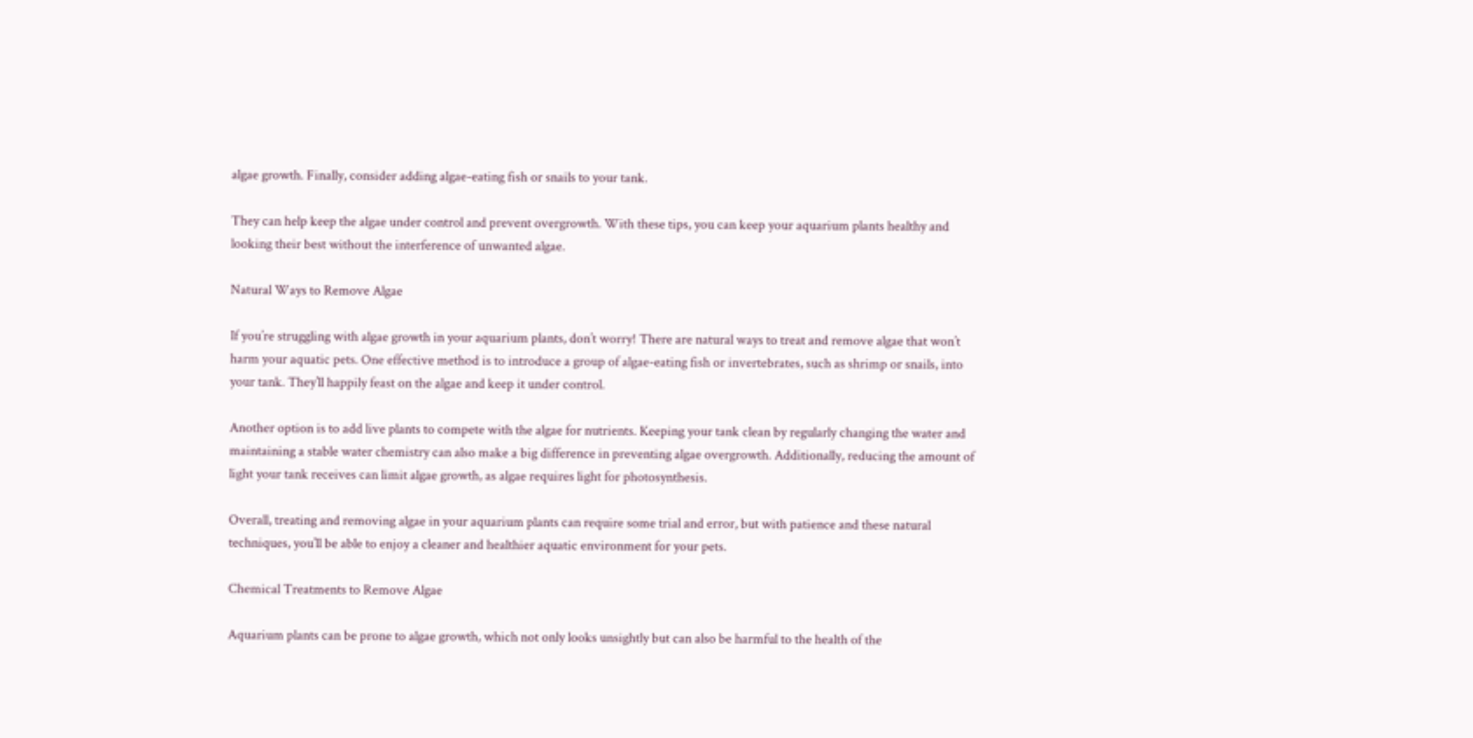algae growth. Finally, consider adding algae-eating fish or snails to your tank.

They can help keep the algae under control and prevent overgrowth. With these tips, you can keep your aquarium plants healthy and looking their best without the interference of unwanted algae.

Natural Ways to Remove Algae

If you’re struggling with algae growth in your aquarium plants, don’t worry! There are natural ways to treat and remove algae that won’t harm your aquatic pets. One effective method is to introduce a group of algae-eating fish or invertebrates, such as shrimp or snails, into your tank. They’ll happily feast on the algae and keep it under control.

Another option is to add live plants to compete with the algae for nutrients. Keeping your tank clean by regularly changing the water and maintaining a stable water chemistry can also make a big difference in preventing algae overgrowth. Additionally, reducing the amount of light your tank receives can limit algae growth, as algae requires light for photosynthesis.

Overall, treating and removing algae in your aquarium plants can require some trial and error, but with patience and these natural techniques, you’ll be able to enjoy a cleaner and healthier aquatic environment for your pets.

Chemical Treatments to Remove Algae

Aquarium plants can be prone to algae growth, which not only looks unsightly but can also be harmful to the health of the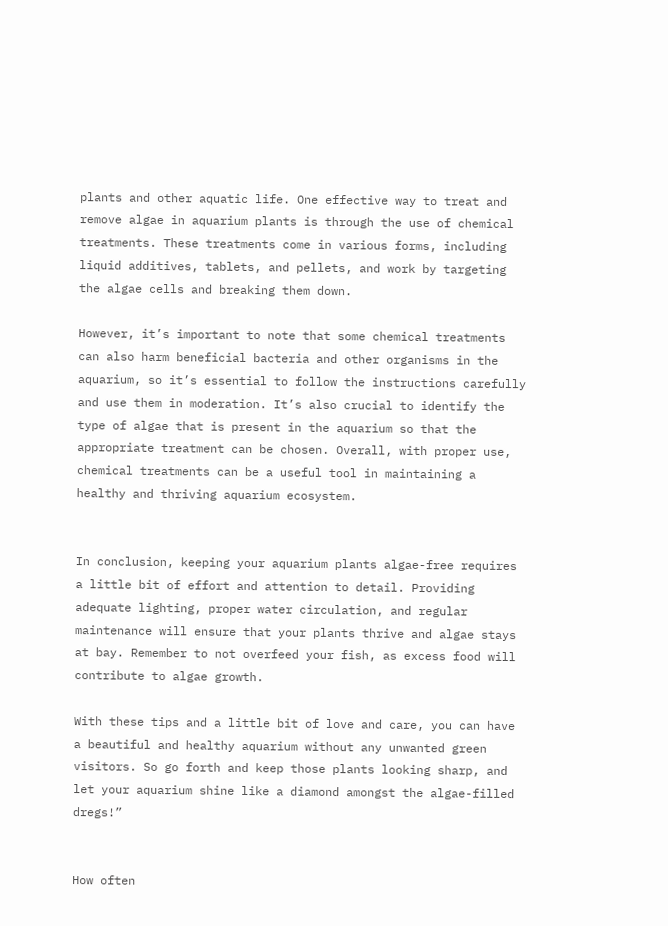plants and other aquatic life. One effective way to treat and remove algae in aquarium plants is through the use of chemical treatments. These treatments come in various forms, including liquid additives, tablets, and pellets, and work by targeting the algae cells and breaking them down.

However, it’s important to note that some chemical treatments can also harm beneficial bacteria and other organisms in the aquarium, so it’s essential to follow the instructions carefully and use them in moderation. It’s also crucial to identify the type of algae that is present in the aquarium so that the appropriate treatment can be chosen. Overall, with proper use, chemical treatments can be a useful tool in maintaining a healthy and thriving aquarium ecosystem.


In conclusion, keeping your aquarium plants algae-free requires a little bit of effort and attention to detail. Providing adequate lighting, proper water circulation, and regular maintenance will ensure that your plants thrive and algae stays at bay. Remember to not overfeed your fish, as excess food will contribute to algae growth.

With these tips and a little bit of love and care, you can have a beautiful and healthy aquarium without any unwanted green visitors. So go forth and keep those plants looking sharp, and let your aquarium shine like a diamond amongst the algae-filled dregs!”


How often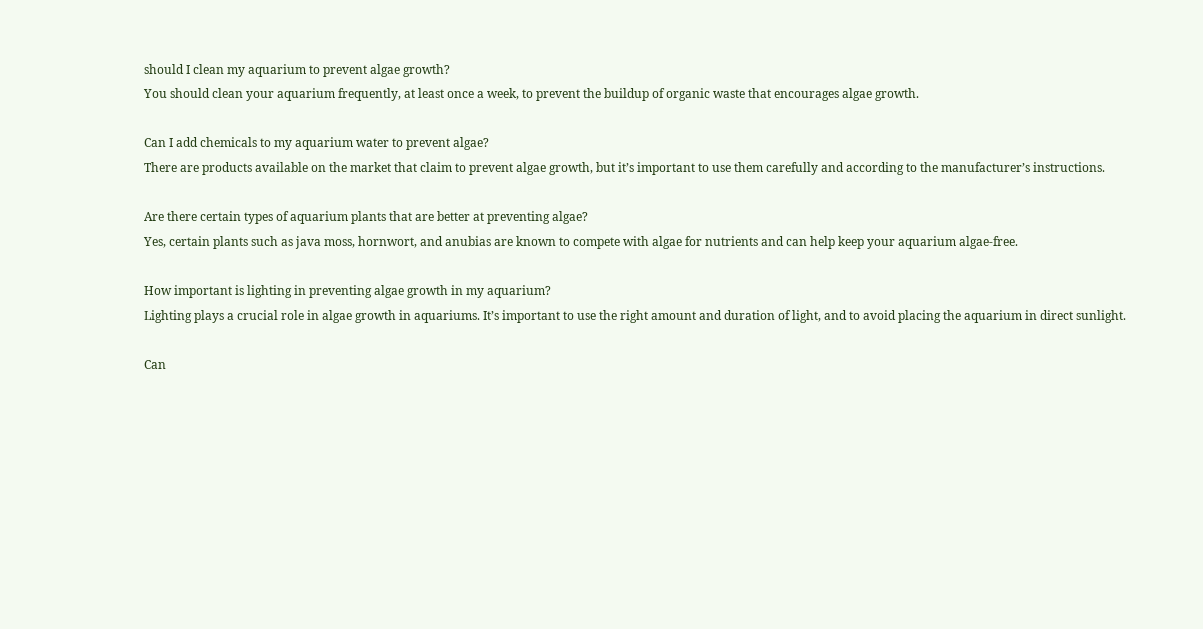should I clean my aquarium to prevent algae growth?
You should clean your aquarium frequently, at least once a week, to prevent the buildup of organic waste that encourages algae growth.

Can I add chemicals to my aquarium water to prevent algae?
There are products available on the market that claim to prevent algae growth, but it’s important to use them carefully and according to the manufacturer’s instructions.

Are there certain types of aquarium plants that are better at preventing algae?
Yes, certain plants such as java moss, hornwort, and anubias are known to compete with algae for nutrients and can help keep your aquarium algae-free.

How important is lighting in preventing algae growth in my aquarium?
Lighting plays a crucial role in algae growth in aquariums. It’s important to use the right amount and duration of light, and to avoid placing the aquarium in direct sunlight.

Can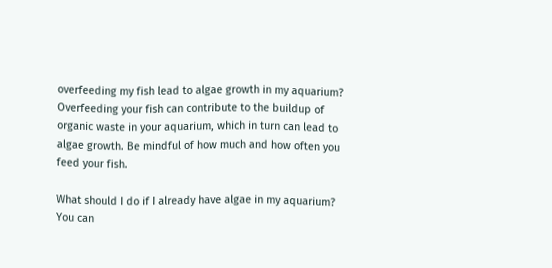overfeeding my fish lead to algae growth in my aquarium?
Overfeeding your fish can contribute to the buildup of organic waste in your aquarium, which in turn can lead to algae growth. Be mindful of how much and how often you feed your fish.

What should I do if I already have algae in my aquarium?
You can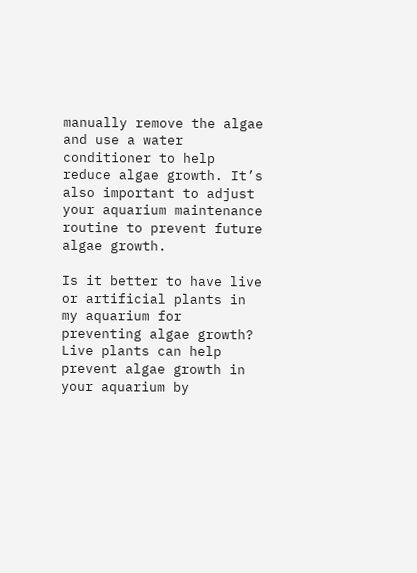manually remove the algae and use a water conditioner to help reduce algae growth. It’s also important to adjust your aquarium maintenance routine to prevent future algae growth.

Is it better to have live or artificial plants in my aquarium for preventing algae growth?
Live plants can help prevent algae growth in your aquarium by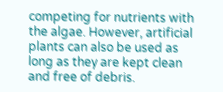competing for nutrients with the algae. However, artificial plants can also be used as long as they are kept clean and free of debris.